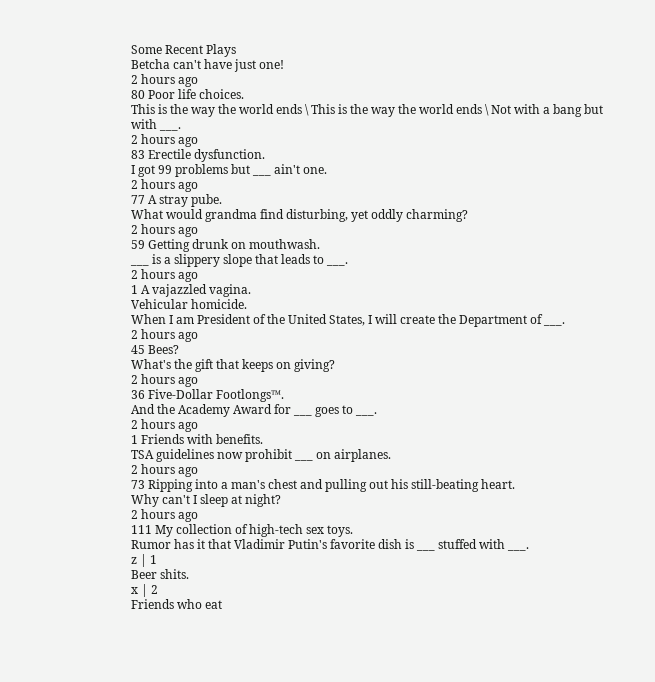Some Recent Plays
Betcha can't have just one!
2 hours ago
80 Poor life choices.
This is the way the world ends \ This is the way the world ends \ Not with a bang but with ___.
2 hours ago
83 Erectile dysfunction.
I got 99 problems but ___ ain't one.
2 hours ago
77 A stray pube.
What would grandma find disturbing, yet oddly charming?
2 hours ago
59 Getting drunk on mouthwash.
___ is a slippery slope that leads to ___.
2 hours ago
1 A vajazzled vagina.
Vehicular homicide.
When I am President of the United States, I will create the Department of ___.
2 hours ago
45 Bees?
What's the gift that keeps on giving?
2 hours ago
36 Five-Dollar Footlongs™.
And the Academy Award for ___ goes to ___.
2 hours ago
1 Friends with benefits.
TSA guidelines now prohibit ___ on airplanes.
2 hours ago
73 Ripping into a man's chest and pulling out his still-beating heart.
Why can't I sleep at night?
2 hours ago
111 My collection of high-tech sex toys.
Rumor has it that Vladimir Putin's favorite dish is ___ stuffed with ___.
z | 1
Beer shits.
x | 2
Friends who eat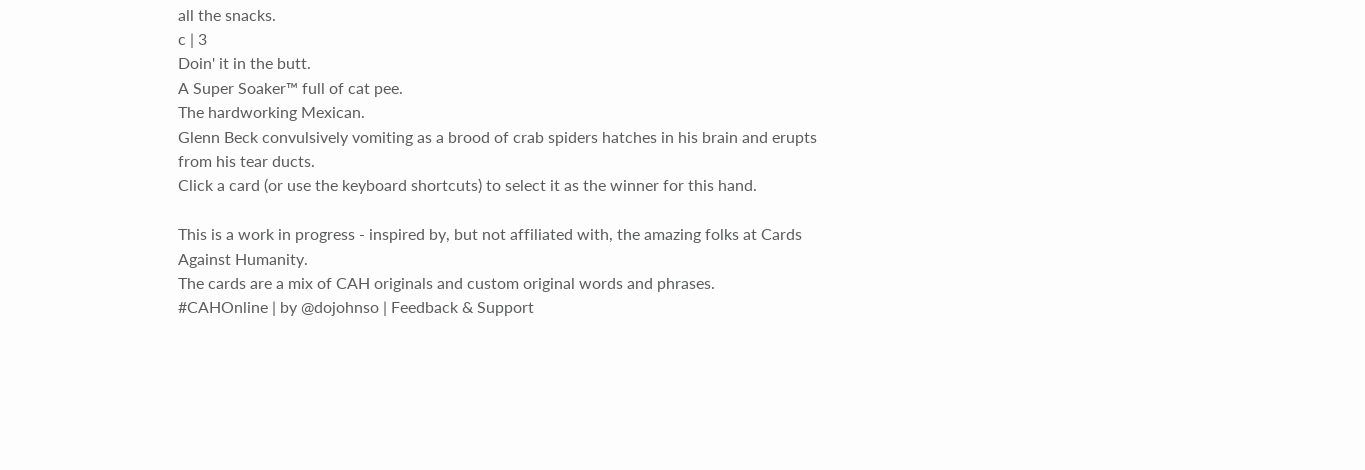all the snacks.
c | 3
Doin' it in the butt.
A Super Soaker™ full of cat pee.
The hardworking Mexican.
Glenn Beck convulsively vomiting as a brood of crab spiders hatches in his brain and erupts from his tear ducts.
Click a card (or use the keyboard shortcuts) to select it as the winner for this hand.

This is a work in progress - inspired by, but not affiliated with, the amazing folks at Cards Against Humanity.
The cards are a mix of CAH originals and custom original words and phrases.
#CAHOnline | by @dojohnso | Feedback & Support